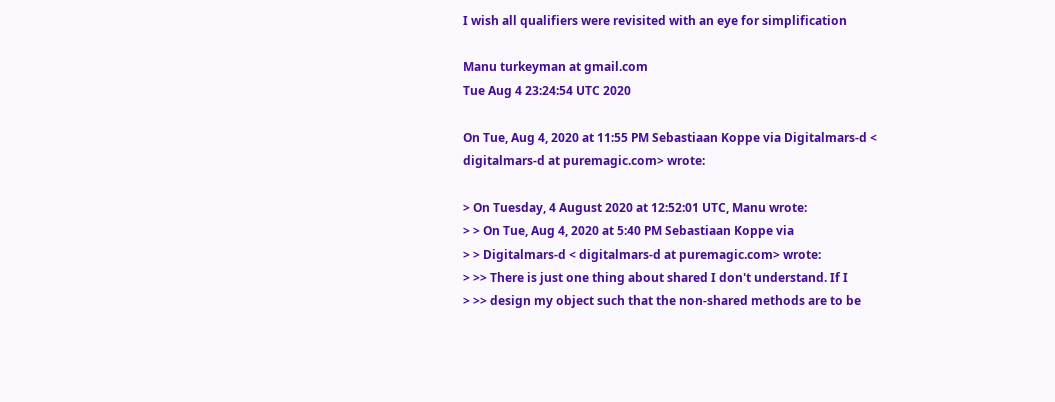I wish all qualifiers were revisited with an eye for simplification

Manu turkeyman at gmail.com
Tue Aug 4 23:24:54 UTC 2020

On Tue, Aug 4, 2020 at 11:55 PM Sebastiaan Koppe via Digitalmars-d <
digitalmars-d at puremagic.com> wrote:

> On Tuesday, 4 August 2020 at 12:52:01 UTC, Manu wrote:
> > On Tue, Aug 4, 2020 at 5:40 PM Sebastiaan Koppe via
> > Digitalmars-d < digitalmars-d at puremagic.com> wrote:
> >> There is just one thing about shared I don't understand. If I
> >> design my object such that the non-shared methods are to be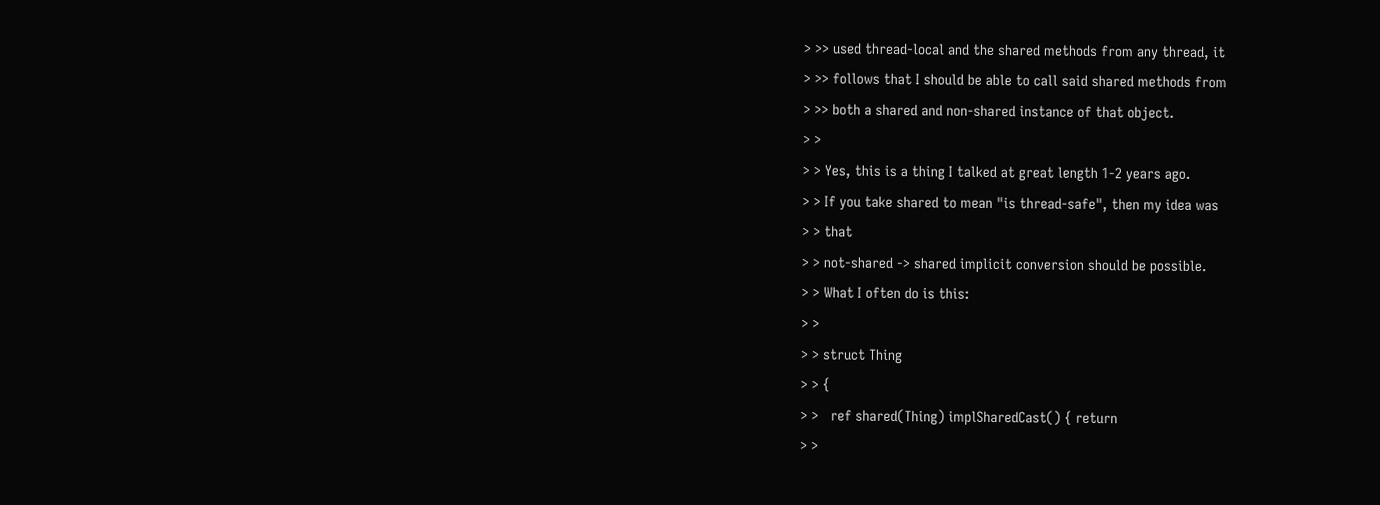> >> used thread-local and the shared methods from any thread, it
> >> follows that I should be able to call said shared methods from
> >> both a shared and non-shared instance of that object.
> >
> > Yes, this is a thing I talked at great length 1-2 years ago.
> > If you take shared to mean "is thread-safe", then my idea was
> > that
> > not-shared -> shared implicit conversion should be possible.
> > What I often do is this:
> >
> > struct Thing
> > {
> >   ref shared(Thing) implSharedCast() { return
> >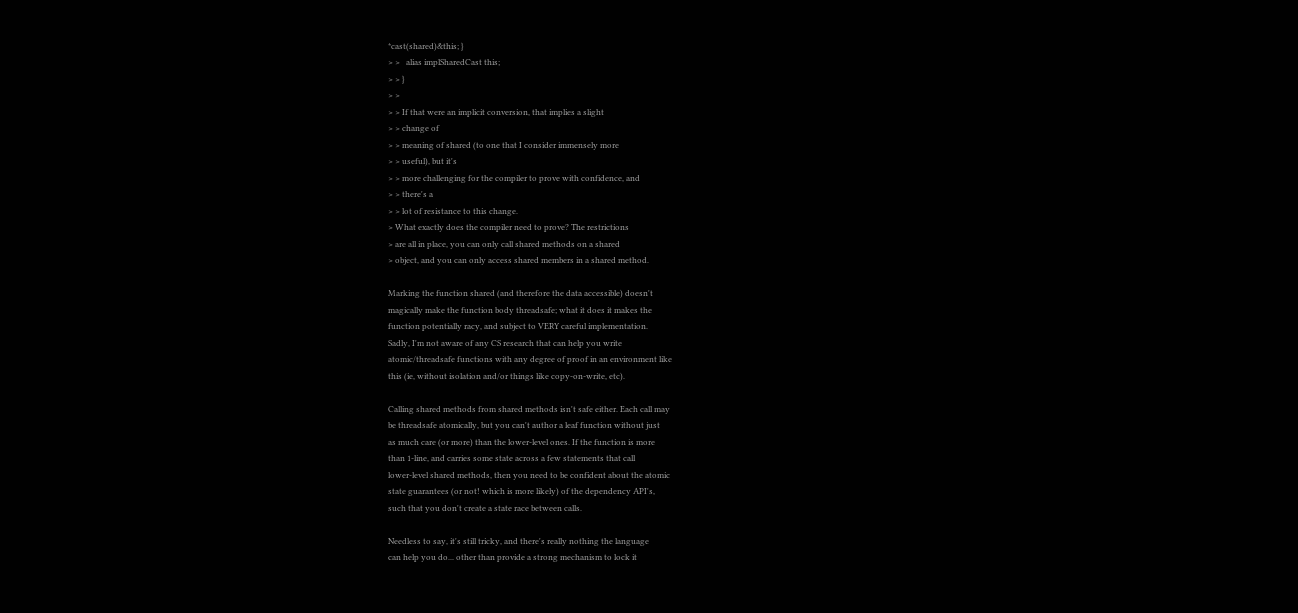*cast(shared)&this; }
> >   alias implSharedCast this;
> > }
> >
> > If that were an implicit conversion, that implies a slight
> > change of
> > meaning of shared (to one that I consider immensely more
> > useful), but it's
> > more challenging for the compiler to prove with confidence, and
> > there's a
> > lot of resistance to this change.
> What exactly does the compiler need to prove? The restrictions
> are all in place, you can only call shared methods on a shared
> object, and you can only access shared members in a shared method.

Marking the function shared (and therefore the data accessible) doesn't
magically make the function body threadsafe; what it does it makes the
function potentially racy, and subject to VERY careful implementation.
Sadly, I'm not aware of any CS research that can help you write
atomic/threadsafe functions with any degree of proof in an environment like
this (ie, without isolation and/or things like copy-on-write, etc).

Calling shared methods from shared methods isn't safe either. Each call may
be threadsafe atomically, but you can't author a leaf function without just
as much care (or more) than the lower-level ones. If the function is more
than 1-line, and carries some state across a few statements that call
lower-level shared methods, then you need to be confident about the atomic
state guarantees (or not! which is more likely) of the dependency API's,
such that you don't create a state race between calls.

Needless to say, it's still tricky, and there's really nothing the language
can help you do... other than provide a strong mechanism to lock it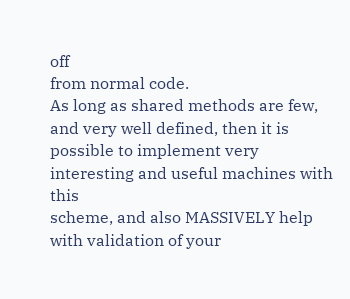off
from normal code.
As long as shared methods are few, and very well defined, then it is
possible to implement very interesting and useful machines with this
scheme, and also MASSIVELY help with validation of your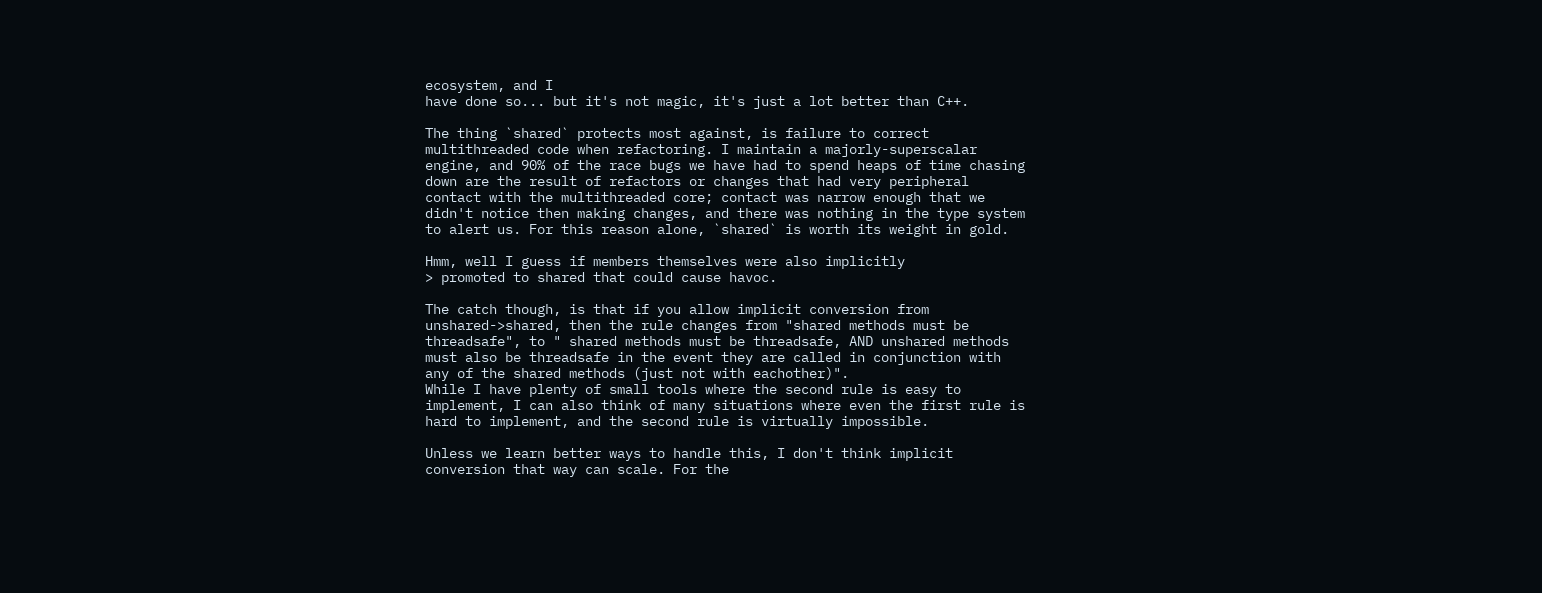ecosystem, and I
have done so... but it's not magic, it's just a lot better than C++.

The thing `shared` protects most against, is failure to correct
multithreaded code when refactoring. I maintain a majorly-superscalar
engine, and 90% of the race bugs we have had to spend heaps of time chasing
down are the result of refactors or changes that had very peripheral
contact with the multithreaded core; contact was narrow enough that we
didn't notice then making changes, and there was nothing in the type system
to alert us. For this reason alone, `shared` is worth its weight in gold.

Hmm, well I guess if members themselves were also implicitly
> promoted to shared that could cause havoc.

The catch though, is that if you allow implicit conversion from
unshared->shared, then the rule changes from "shared methods must be
threadsafe", to " shared methods must be threadsafe, AND unshared methods
must also be threadsafe in the event they are called in conjunction with
any of the shared methods (just not with eachother)".
While I have plenty of small tools where the second rule is easy to
implement, I can also think of many situations where even the first rule is
hard to implement, and the second rule is virtually impossible.

Unless we learn better ways to handle this, I don't think implicit
conversion that way can scale. For the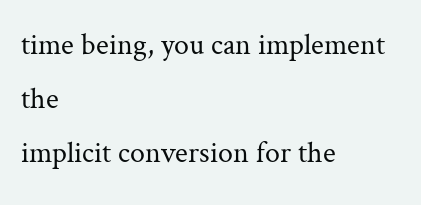time being, you can implement the
implicit conversion for the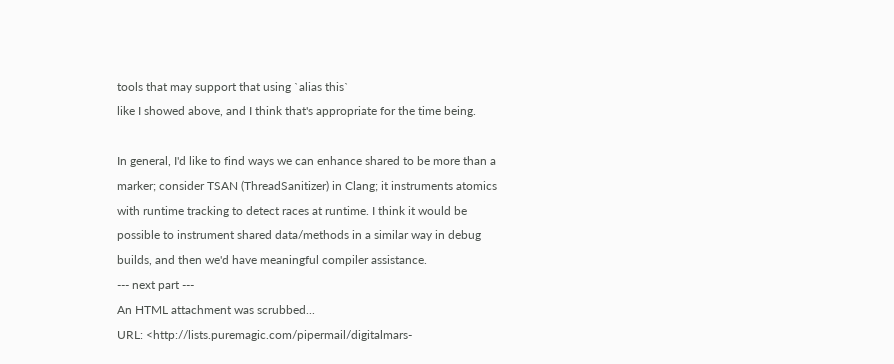tools that may support that using `alias this`
like I showed above, and I think that's appropriate for the time being.

In general, I'd like to find ways we can enhance shared to be more than a
marker; consider TSAN (ThreadSanitizer) in Clang; it instruments atomics
with runtime tracking to detect races at runtime. I think it would be
possible to instrument shared data/methods in a similar way in debug
builds, and then we'd have meaningful compiler assistance.
--- next part ---
An HTML attachment was scrubbed...
URL: <http://lists.puremagic.com/pipermail/digitalmars-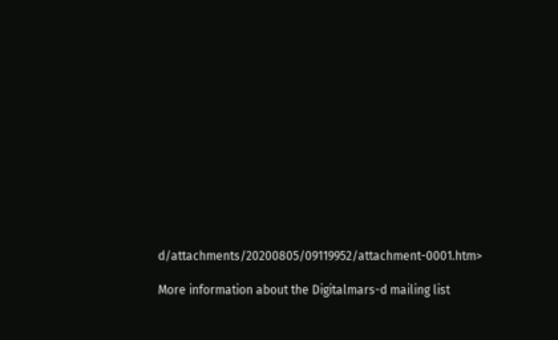d/attachments/20200805/09119952/attachment-0001.htm>

More information about the Digitalmars-d mailing list